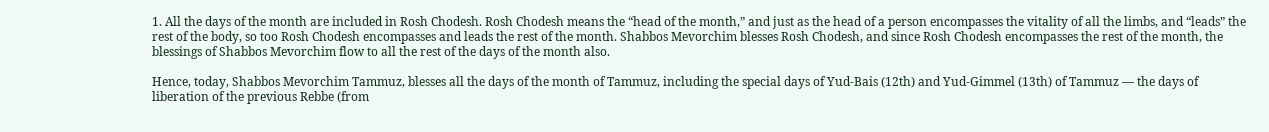1. All the days of the month are included in Rosh Chodesh. Rosh Chodesh means the “head of the month,” and just as the head of a person encompasses the vitality of all the limbs, and “leads” the rest of the body, so too Rosh Chodesh encompasses and leads the rest of the month. Shabbos Mevorchim blesses Rosh Chodesh, and since Rosh Chodesh encompasses the rest of the month, the blessings of Shabbos Mevorchim flow to all the rest of the days of the month also.

Hence, today, Shabbos Mevorchim Tammuz, blesses all the days of the month of Tammuz, including the special days of Yud-Bais (12th) and Yud-Gimmel (13th) of Tammuz — the days of liberation of the previous Rebbe (from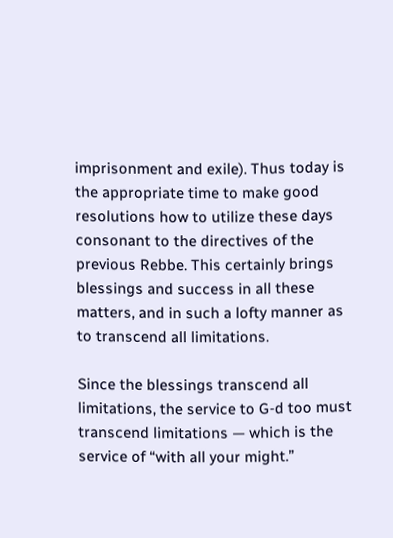imprisonment and exile). Thus today is the appropriate time to make good resolutions how to utilize these days consonant to the directives of the previous Rebbe. This certainly brings blessings and success in all these matters, and in such a lofty manner as to transcend all limitations.

Since the blessings transcend all limitations, the service to G‑d too must transcend limitations — which is the service of “with all your might.”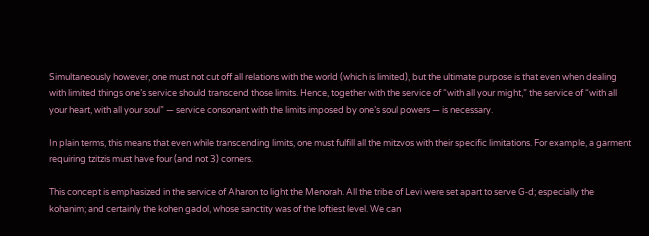Simultaneously however, one must not cut off all relations with the world (which is limited), but the ultimate purpose is that even when dealing with limited things one’s service should transcend those limits. Hence, together with the service of “with all your might,” the service of “with all your heart, with all your soul” — service consonant with the limits imposed by one’s soul powers — is necessary.

In plain terms, this means that even while transcending limits, one must fulfill all the mitzvos with their specific limitations. For example, a garment requiring tzitzis must have four (and not 3) corners.

This concept is emphasized in the service of Aharon to light the Menorah. All the tribe of Levi were set apart to serve G‑d; especially the kohanim; and certainly the kohen gadol, whose sanctity was of the loftiest level. We can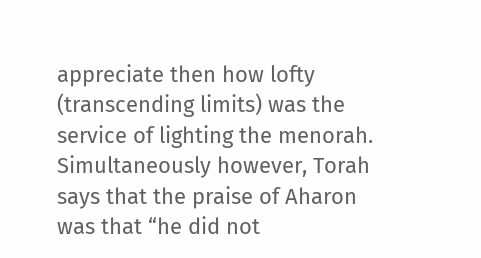appreciate then how lofty (transcending limits) was the service of lighting the menorah. Simultaneously however, Torah says that the praise of Aharon was that “he did not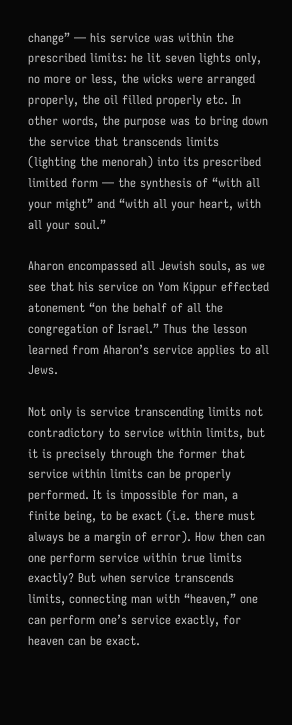change” — his service was within the prescribed limits: he lit seven lights only, no more or less, the wicks were arranged properly, the oil filled properly etc. In other words, the purpose was to bring down the service that transcends limits (lighting the menorah) into its prescribed limited form — the synthesis of “with all your might” and “with all your heart, with all your soul.”

Aharon encompassed all Jewish souls, as we see that his service on Yom Kippur effected atonement “on the behalf of all the congregation of Israel.” Thus the lesson learned from Aharon’s service applies to all Jews.

Not only is service transcending limits not contradictory to service within limits, but it is precisely through the former that service within limits can be properly performed. It is impossible for man, a finite being, to be exact (i.e. there must always be a margin of error). How then can one perform service within true limits exactly? But when service transcends limits, connecting man with “heaven,” one can perform one’s service exactly, for heaven can be exact.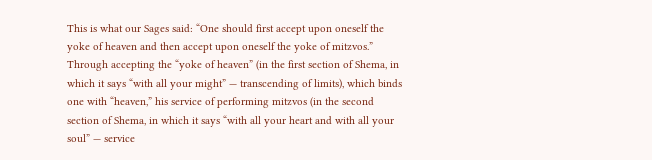This is what our Sages said: “One should first accept upon oneself the yoke of heaven and then accept upon oneself the yoke of mitzvos.” Through accepting the “yoke of heaven” (in the first section of Shema, in which it says “with all your might” — transcending of limits), which binds one with “heaven,” his service of performing mitzvos (in the second section of Shema, in which it says “with all your heart and with all your soul” — service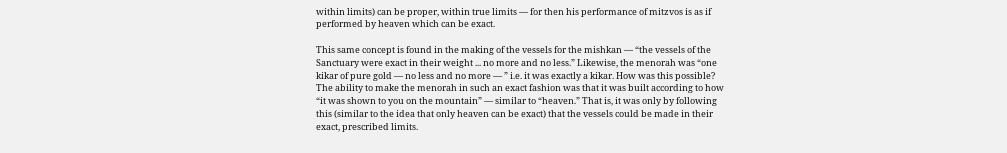within limits) can be proper, within true limits — for then his performance of mitzvos is as if performed by heaven which can be exact.

This same concept is found in the making of the vessels for the mishkan — “the vessels of the Sanctuary were exact in their weight ... no more and no less.” Likewise, the menorah was “one kikar of pure gold — no less and no more — ” i.e. it was exactly a kikar. How was this possible? The ability to make the menorah in such an exact fashion was that it was built according to how “it was shown to you on the mountain” — similar to “heaven.” That is, it was only by following this (similar to the idea that only heaven can be exact) that the vessels could be made in their exact, prescribed limits.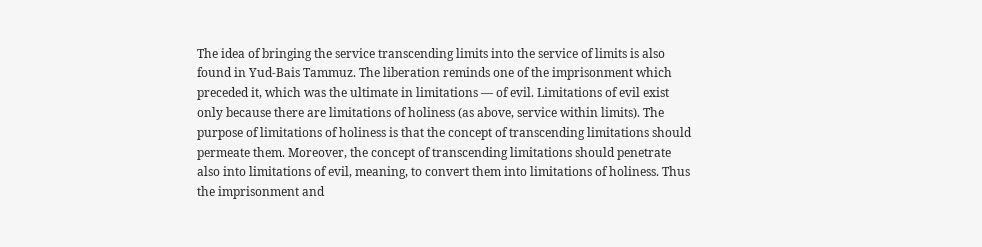The idea of bringing the service transcending limits into the service of limits is also found in Yud-Bais Tammuz. The liberation reminds one of the imprisonment which preceded it, which was the ultimate in limitations — of evil. Limitations of evil exist only because there are limitations of holiness (as above, service within limits). The purpose of limitations of holiness is that the concept of transcending limitations should permeate them. Moreover, the concept of transcending limitations should penetrate also into limitations of evil, meaning, to convert them into limitations of holiness. Thus the imprisonment and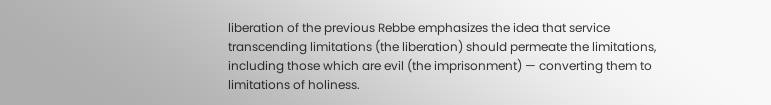liberation of the previous Rebbe emphasizes the idea that service transcending limitations (the liberation) should permeate the limitations, including those which are evil (the imprisonment) — converting them to limitations of holiness.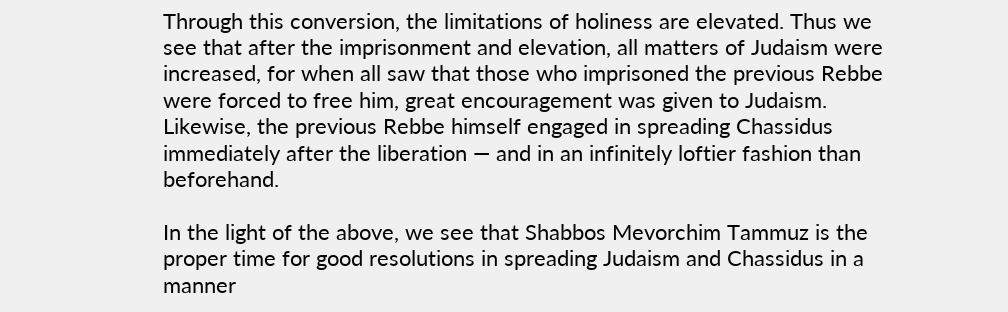Through this conversion, the limitations of holiness are elevated. Thus we see that after the imprisonment and elevation, all matters of Judaism were increased, for when all saw that those who imprisoned the previous Rebbe were forced to free him, great encouragement was given to Judaism. Likewise, the previous Rebbe himself engaged in spreading Chassidus immediately after the liberation — and in an infinitely loftier fashion than beforehand.

In the light of the above, we see that Shabbos Mevorchim Tammuz is the proper time for good resolutions in spreading Judaism and Chassidus in a manner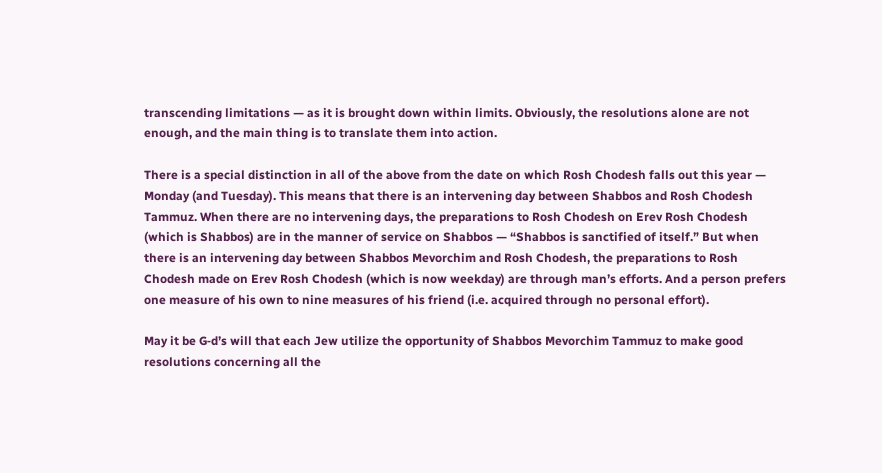transcending limitations — as it is brought down within limits. Obviously, the resolutions alone are not enough, and the main thing is to translate them into action.

There is a special distinction in all of the above from the date on which Rosh Chodesh falls out this year — Monday (and Tuesday). This means that there is an intervening day between Shabbos and Rosh Chodesh Tammuz. When there are no intervening days, the preparations to Rosh Chodesh on Erev Rosh Chodesh (which is Shabbos) are in the manner of service on Shabbos — “Shabbos is sanctified of itself.” But when there is an intervening day between Shabbos Mevorchim and Rosh Chodesh, the preparations to Rosh Chodesh made on Erev Rosh Chodesh (which is now weekday) are through man’s efforts. And a person prefers one measure of his own to nine measures of his friend (i.e. acquired through no personal effort).

May it be G‑d’s will that each Jew utilize the opportunity of Shabbos Mevorchim Tammuz to make good resolutions concerning all the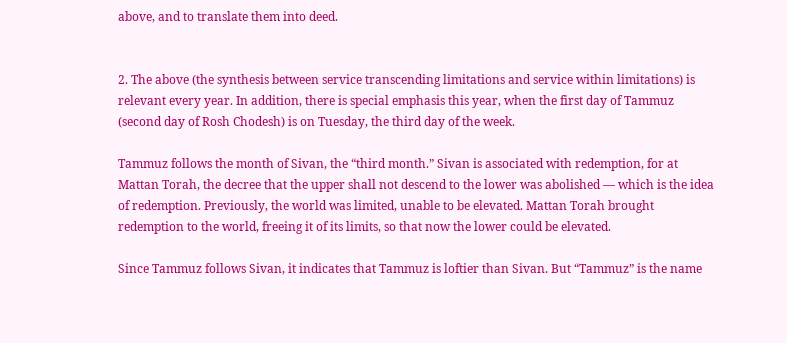above, and to translate them into deed.


2. The above (the synthesis between service transcending limitations and service within limitations) is relevant every year. In addition, there is special emphasis this year, when the first day of Tammuz (second day of Rosh Chodesh) is on Tuesday, the third day of the week.

Tammuz follows the month of Sivan, the “third month.” Sivan is associated with redemption, for at Mattan Torah, the decree that the upper shall not descend to the lower was abolished — which is the idea of redemption. Previously, the world was limited, unable to be elevated. Mattan Torah brought redemption to the world, freeing it of its limits, so that now the lower could be elevated.

Since Tammuz follows Sivan, it indicates that Tammuz is loftier than Sivan. But “Tammuz” is the name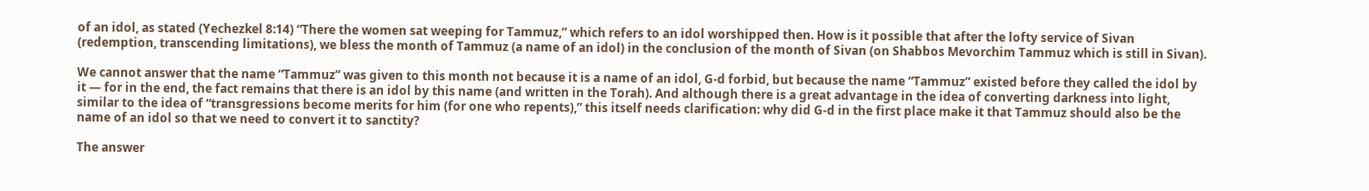of an idol, as stated (Yechezkel 8:14) “There the women sat weeping for Tammuz,” which refers to an idol worshipped then. How is it possible that after the lofty service of Sivan (redemption, transcending limitations), we bless the month of Tammuz (a name of an idol) in the conclusion of the month of Sivan (on Shabbos Mevorchim Tammuz which is still in Sivan).

We cannot answer that the name “Tammuz” was given to this month not because it is a name of an idol, G‑d forbid, but because the name “Tammuz” existed before they called the idol by it — for in the end, the fact remains that there is an idol by this name (and written in the Torah). And although there is a great advantage in the idea of converting darkness into light, similar to the idea of “transgressions become merits for him (for one who repents),” this itself needs clarification: why did G‑d in the first place make it that Tammuz should also be the name of an idol so that we need to convert it to sanctity?

The answer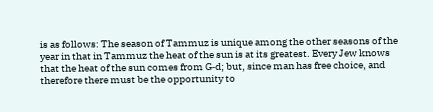is as follows: The season of Tammuz is unique among the other seasons of the year in that in Tammuz the heat of the sun is at its greatest. Every Jew knows that the heat of the sun comes from G‑d; but, since man has free choice, and therefore there must be the opportunity to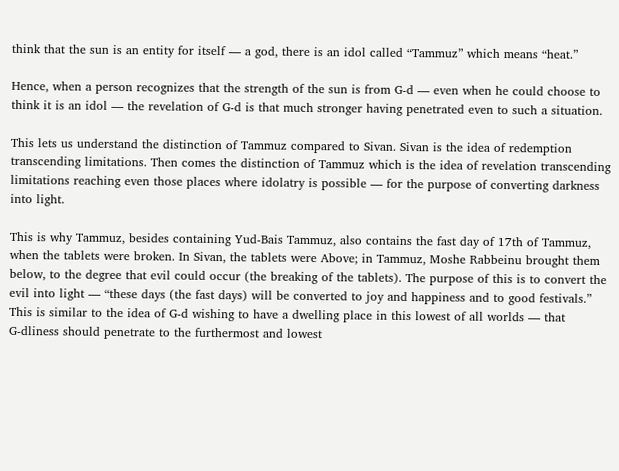think that the sun is an entity for itself — a god, there is an idol called “Tammuz” which means “heat.”

Hence, when a person recognizes that the strength of the sun is from G‑d — even when he could choose to think it is an idol — the revelation of G‑d is that much stronger having penetrated even to such a situation.

This lets us understand the distinction of Tammuz compared to Sivan. Sivan is the idea of redemption transcending limitations. Then comes the distinction of Tammuz which is the idea of revelation transcending limitations reaching even those places where idolatry is possible — for the purpose of converting darkness into light.

This is why Tammuz, besides containing Yud-Bais Tammuz, also contains the fast day of 17th of Tammuz, when the tablets were broken. In Sivan, the tablets were Above; in Tammuz, Moshe Rabbeinu brought them below, to the degree that evil could occur (the breaking of the tablets). The purpose of this is to convert the evil into light — “these days (the fast days) will be converted to joy and happiness and to good festivals.” This is similar to the idea of G‑d wishing to have a dwelling place in this lowest of all worlds — that G‑dliness should penetrate to the furthermost and lowest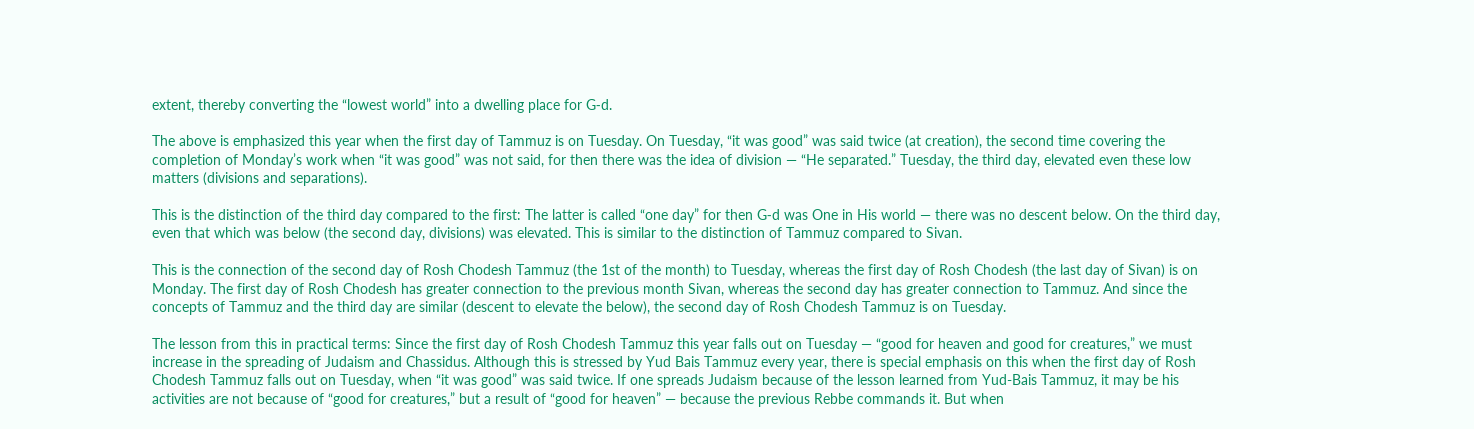extent, thereby converting the “lowest world” into a dwelling place for G‑d.

The above is emphasized this year when the first day of Tammuz is on Tuesday. On Tuesday, “it was good” was said twice (at creation), the second time covering the completion of Monday’s work when “it was good” was not said, for then there was the idea of division — “He separated.” Tuesday, the third day, elevated even these low matters (divisions and separations).

This is the distinction of the third day compared to the first: The latter is called “one day” for then G‑d was One in His world — there was no descent below. On the third day, even that which was below (the second day, divisions) was elevated. This is similar to the distinction of Tammuz compared to Sivan.

This is the connection of the second day of Rosh Chodesh Tammuz (the 1st of the month) to Tuesday, whereas the first day of Rosh Chodesh (the last day of Sivan) is on Monday. The first day of Rosh Chodesh has greater connection to the previous month Sivan, whereas the second day has greater connection to Tammuz. And since the concepts of Tammuz and the third day are similar (descent to elevate the below), the second day of Rosh Chodesh Tammuz is on Tuesday.

The lesson from this in practical terms: Since the first day of Rosh Chodesh Tammuz this year falls out on Tuesday — “good for heaven and good for creatures,” we must increase in the spreading of Judaism and Chassidus. Although this is stressed by Yud Bais Tammuz every year, there is special emphasis on this when the first day of Rosh Chodesh Tammuz falls out on Tuesday, when “it was good” was said twice. If one spreads Judaism because of the lesson learned from Yud-Bais Tammuz, it may be his activities are not because of “good for creatures,” but a result of “good for heaven” — because the previous Rebbe commands it. But when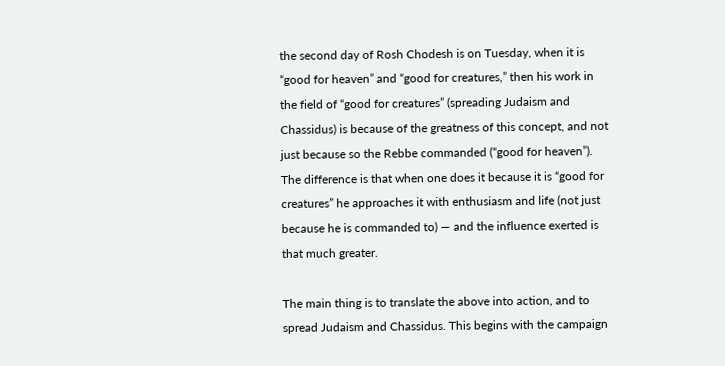the second day of Rosh Chodesh is on Tuesday, when it is “good for heaven” and “good for creatures,” then his work in the field of “good for creatures” (spreading Judaism and Chassidus) is because of the greatness of this concept, and not just because so the Rebbe commanded (“good for heaven”). The difference is that when one does it because it is “good for creatures” he approaches it with enthusiasm and life (not just because he is commanded to) — and the influence exerted is that much greater.

The main thing is to translate the above into action, and to spread Judaism and Chassidus. This begins with the campaign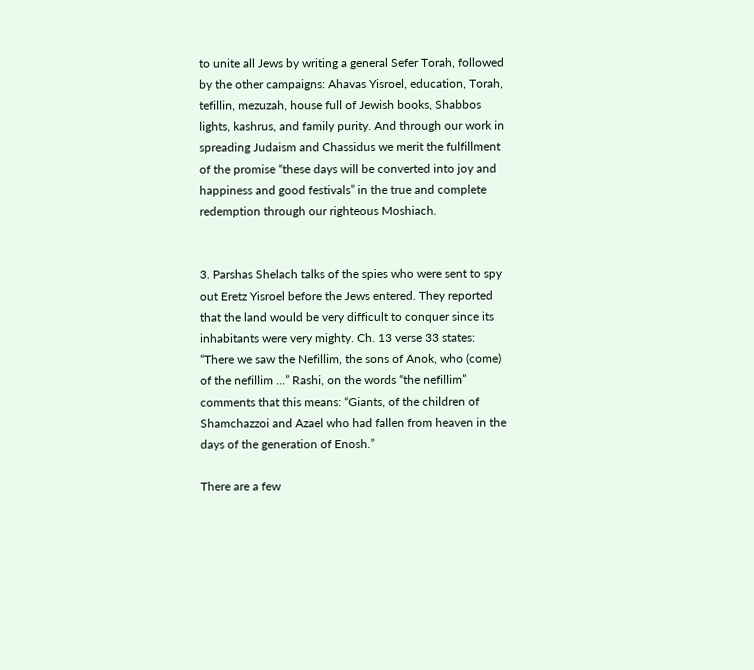to unite all Jews by writing a general Sefer Torah, followed by the other campaigns: Ahavas Yisroel, education, Torah, tefillin, mezuzah, house full of Jewish books, Shabbos lights, kashrus, and family purity. And through our work in spreading Judaism and Chassidus we merit the fulfillment of the promise “these days will be converted into joy and happiness and good festivals” in the true and complete redemption through our righteous Moshiach.


3. Parshas Shelach talks of the spies who were sent to spy out Eretz Yisroel before the Jews entered. They reported that the land would be very difficult to conquer since its inhabitants were very mighty. Ch. 13 verse 33 states: “There we saw the Nefillim, the sons of Anok, who (come) of the nefillim ...” Rashi, on the words “the nefillim” comments that this means: “Giants, of the children of Shamchazzoi and Azael who had fallen from heaven in the days of the generation of Enosh.”

There are a few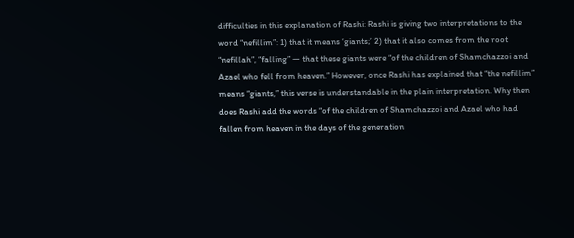difficulties in this explanation of Rashi: Rashi is giving two interpretations to the word “nefillim”: 1) that it means ‘giants;’ 2) that it also comes from the root “nefillah”, “falling” — that these giants were “of the children of Shamchazzoi and Azael who fell from heaven.” However, once Rashi has explained that “the nefillim” means “giants,” this verse is understandable in the plain interpretation. Why then does Rashi add the words “of the children of Shamchazzoi and Azael who had fallen from heaven in the days of the generation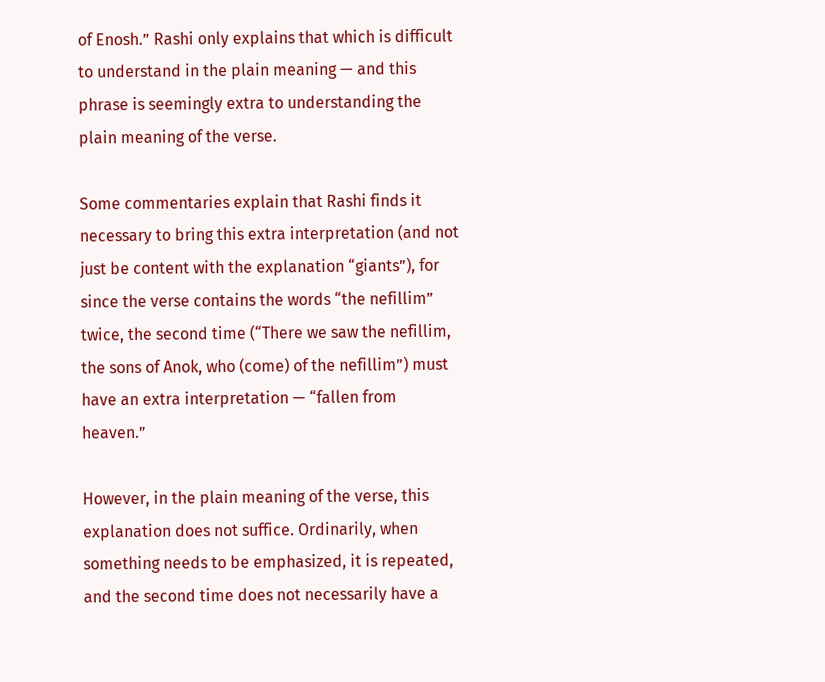of Enosh.” Rashi only explains that which is difficult to understand in the plain meaning — and this phrase is seemingly extra to understanding the plain meaning of the verse.

Some commentaries explain that Rashi finds it necessary to bring this extra interpretation (and not just be content with the explanation “giants”), for since the verse contains the words “the nefillim” twice, the second time (“There we saw the nefillim, the sons of Anok, who (come) of the nefillim”) must have an extra interpretation — “fallen from heaven.”

However, in the plain meaning of the verse, this explanation does not suffice. Ordinarily, when something needs to be emphasized, it is repeated, and the second time does not necessarily have a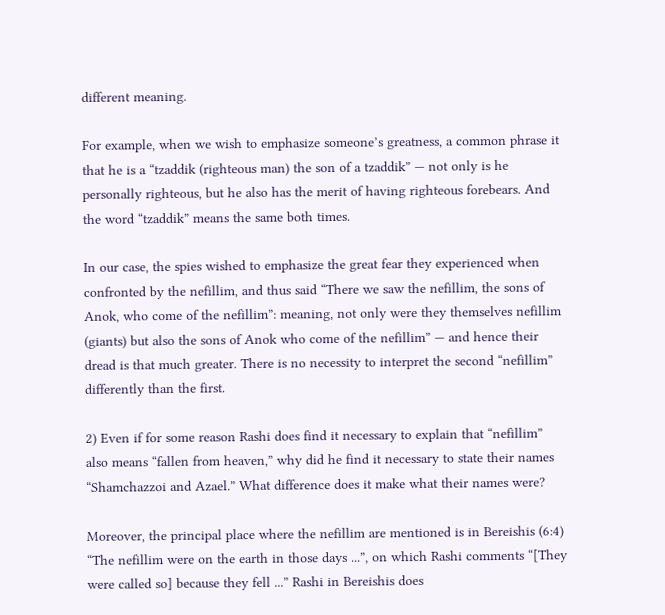different meaning.

For example, when we wish to emphasize someone’s greatness, a common phrase it that he is a “tzaddik (righteous man) the son of a tzaddik” — not only is he personally righteous, but he also has the merit of having righteous forebears. And the word “tzaddik” means the same both times.

In our case, the spies wished to emphasize the great fear they experienced when confronted by the nefillim, and thus said “There we saw the nefillim, the sons of Anok, who come of the nefillim”: meaning, not only were they themselves nefillim (giants) but also the sons of Anok who come of the nefillim” — and hence their dread is that much greater. There is no necessity to interpret the second “nefillim” differently than the first.

2) Even if for some reason Rashi does find it necessary to explain that “nefillim” also means “fallen from heaven,” why did he find it necessary to state their names “Shamchazzoi and Azael.” What difference does it make what their names were?

Moreover, the principal place where the nefillim are mentioned is in Bereishis (6:4) “The nefillim were on the earth in those days ...”, on which Rashi comments “[They were called so] because they fell ...” Rashi in Bereishis does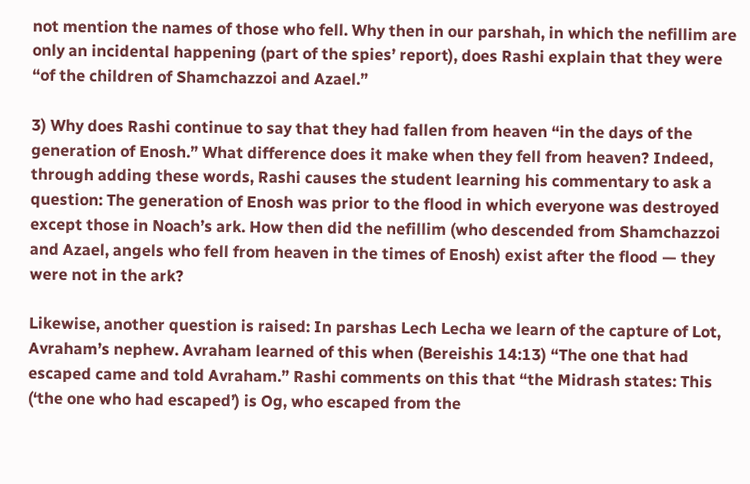not mention the names of those who fell. Why then in our parshah, in which the nefillim are only an incidental happening (part of the spies’ report), does Rashi explain that they were “of the children of Shamchazzoi and Azael.”

3) Why does Rashi continue to say that they had fallen from heaven “in the days of the generation of Enosh.” What difference does it make when they fell from heaven? Indeed, through adding these words, Rashi causes the student learning his commentary to ask a question: The generation of Enosh was prior to the flood in which everyone was destroyed except those in Noach’s ark. How then did the nefillim (who descended from Shamchazzoi and Azael, angels who fell from heaven in the times of Enosh) exist after the flood — they were not in the ark?

Likewise, another question is raised: In parshas Lech Lecha we learn of the capture of Lot, Avraham’s nephew. Avraham learned of this when (Bereishis 14:13) “The one that had escaped came and told Avraham.” Rashi comments on this that “the Midrash states: This (‘the one who had escaped’) is Og, who escaped from the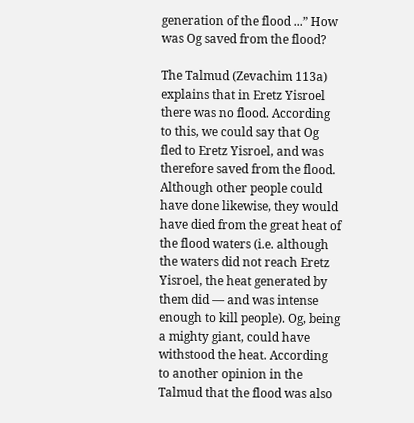generation of the flood ...” How was Og saved from the flood?

The Talmud (Zevachim 113a) explains that in Eretz Yisroel there was no flood. According to this, we could say that Og fled to Eretz Yisroel, and was therefore saved from the flood. Although other people could have done likewise, they would have died from the great heat of the flood waters (i.e. although the waters did not reach Eretz Yisroel, the heat generated by them did — and was intense enough to kill people). Og, being a mighty giant, could have withstood the heat. According to another opinion in the Talmud that the flood was also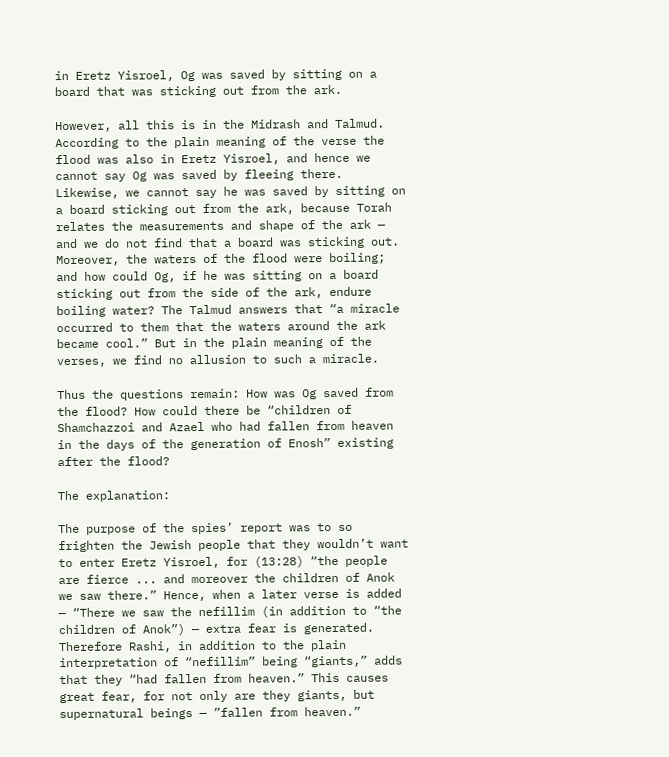in Eretz Yisroel, Og was saved by sitting on a board that was sticking out from the ark.

However, all this is in the Midrash and Talmud. According to the plain meaning of the verse the flood was also in Eretz Yisroel, and hence we cannot say Og was saved by fleeing there. Likewise, we cannot say he was saved by sitting on a board sticking out from the ark, because Torah relates the measurements and shape of the ark — and we do not find that a board was sticking out. Moreover, the waters of the flood were boiling; and how could Og, if he was sitting on a board sticking out from the side of the ark, endure boiling water? The Talmud answers that “a miracle occurred to them that the waters around the ark became cool.” But in the plain meaning of the verses, we find no allusion to such a miracle.

Thus the questions remain: How was Og saved from the flood? How could there be “children of Shamchazzoi and Azael who had fallen from heaven in the days of the generation of Enosh” existing after the flood?

The explanation:

The purpose of the spies’ report was to so frighten the Jewish people that they wouldn’t want to enter Eretz Yisroel, for (13:28) “the people are fierce ... and moreover the children of Anok we saw there.” Hence, when a later verse is added — “There we saw the nefillim (in addition to “the children of Anok”) — extra fear is generated. Therefore Rashi, in addition to the plain interpretation of “nefillim” being “giants,” adds that they “had fallen from heaven.” This causes great fear, for not only are they giants, but supernatural beings — ”fallen from heaven.”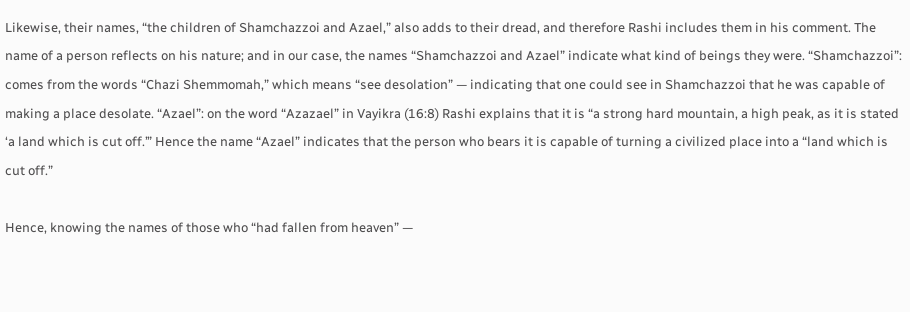Likewise, their names, “the children of Shamchazzoi and Azael,” also adds to their dread, and therefore Rashi includes them in his comment. The name of a person reflects on his nature; and in our case, the names “Shamchazzoi and Azael” indicate what kind of beings they were. “Shamchazzoi”: comes from the words “Chazi Shemmomah,” which means “see desolation” — indicating that one could see in Shamchazzoi that he was capable of making a place desolate. “Azael”: on the word “Azazael” in Vayikra (16:8) Rashi explains that it is “a strong hard mountain, a high peak, as it is stated ‘a land which is cut off.’” Hence the name “Azael” indicates that the person who bears it is capable of turning a civilized place into a “land which is cut off.”

Hence, knowing the names of those who “had fallen from heaven” —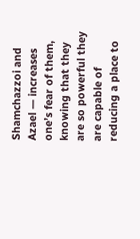Shamchazzoi and Azael — increases one’s fear of them, knowing that they are so powerful they are capable of reducing a place to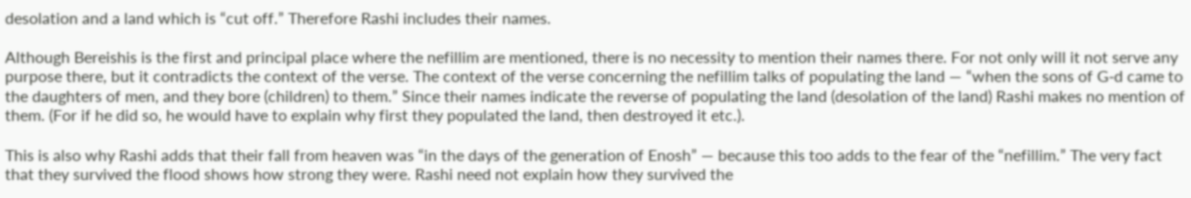desolation and a land which is “cut off.” Therefore Rashi includes their names.

Although Bereishis is the first and principal place where the nefillim are mentioned, there is no necessity to mention their names there. For not only will it not serve any purpose there, but it contradicts the context of the verse. The context of the verse concerning the nefillim talks of populating the land — “when the sons of G‑d came to the daughters of men, and they bore (children) to them.” Since their names indicate the reverse of populating the land (desolation of the land) Rashi makes no mention of them. (For if he did so, he would have to explain why first they populated the land, then destroyed it etc.).

This is also why Rashi adds that their fall from heaven was “in the days of the generation of Enosh” — because this too adds to the fear of the “nefillim.” The very fact that they survived the flood shows how strong they were. Rashi need not explain how they survived the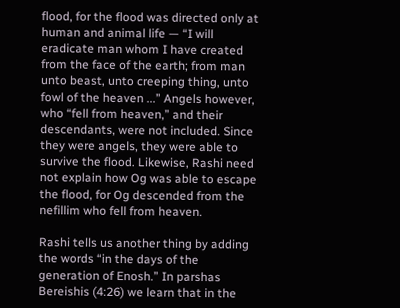flood, for the flood was directed only at human and animal life — “I will eradicate man whom I have created from the face of the earth; from man unto beast, unto creeping thing, unto fowl of the heaven ...” Angels however, who “fell from heaven,” and their descendants, were not included. Since they were angels, they were able to survive the flood. Likewise, Rashi need not explain how Og was able to escape the flood, for Og descended from the nefillim who fell from heaven.

Rashi tells us another thing by adding the words “in the days of the generation of Enosh.” In parshas Bereishis (4:26) we learn that in the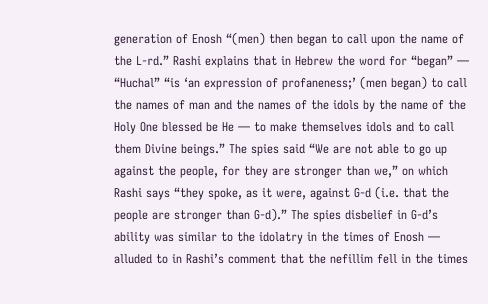generation of Enosh “(men) then began to call upon the name of the L‑rd.” Rashi explains that in Hebrew the word for “began” — “Huchal” “is ‘an expression of profaneness;’ (men began) to call the names of man and the names of the idols by the name of the Holy One blessed be He — to make themselves idols and to call them Divine beings.” The spies said “We are not able to go up against the people, for they are stronger than we,” on which Rashi says “they spoke, as it were, against G‑d (i.e. that the people are stronger than G‑d).” The spies disbelief in G‑d’s ability was similar to the idolatry in the times of Enosh — alluded to in Rashi’s comment that the nefillim fell in the times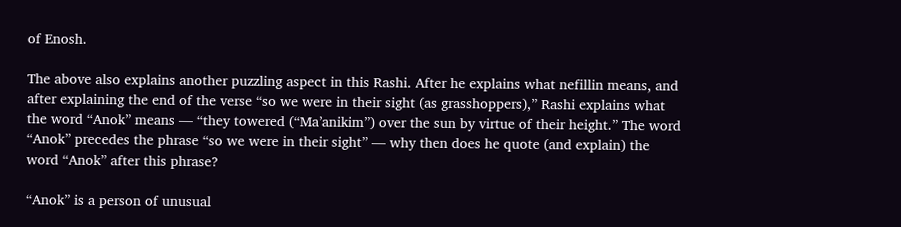of Enosh.

The above also explains another puzzling aspect in this Rashi. After he explains what nefillin means, and after explaining the end of the verse “so we were in their sight (as grasshoppers),” Rashi explains what the word “Anok” means — “they towered (“Ma’anikim”) over the sun by virtue of their height.” The word “Anok” precedes the phrase “so we were in their sight” — why then does he quote (and explain) the word “Anok” after this phrase?

“Anok” is a person of unusual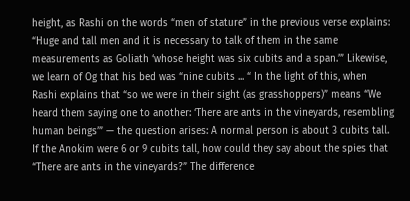height, as Rashi on the words “men of stature” in the previous verse explains: “Huge and tall men and it is necessary to talk of them in the same measurements as Goliath ‘whose height was six cubits and a span.’” Likewise, we learn of Og that his bed was “nine cubits ... “ In the light of this, when Rashi explains that “so we were in their sight (as grasshoppers)” means “We heard them saying one to another: ‘There are ants in the vineyards, resembling human beings’” — the question arises: A normal person is about 3 cubits tall. If the Anokim were 6 or 9 cubits tall, how could they say about the spies that “There are ants in the vineyards?” The difference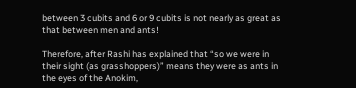between 3 cubits and 6 or 9 cubits is not nearly as great as that between men and ants!

Therefore, after Rashi has explained that “so we were in their sight (as grasshoppers)” means they were as ants in the eyes of the Anokim,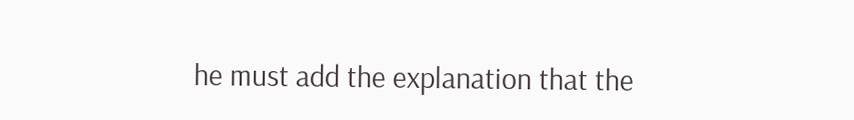he must add the explanation that the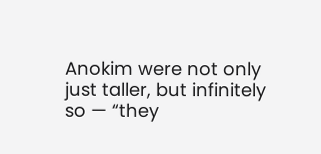Anokim were not only just taller, but infinitely so — “they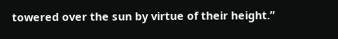towered over the sun by virtue of their height.”